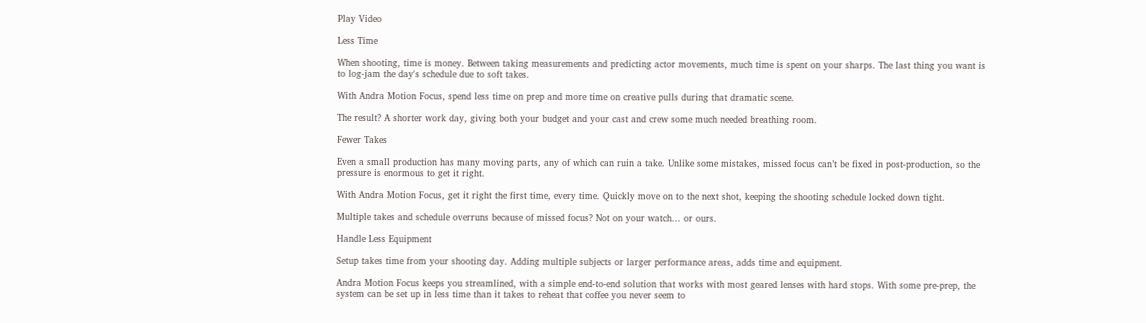Play Video

Less Time

When shooting, time is money. Between taking measurements and predicting actor movements, much time is spent on your sharps. The last thing you want is to log-jam the day's schedule due to soft takes.

With Andra Motion Focus, spend less time on prep and more time on creative pulls during that dramatic scene.

The result? A shorter work day, giving both your budget and your cast and crew some much needed breathing room.

Fewer Takes

Even a small production has many moving parts, any of which can ruin a take. Unlike some mistakes, missed focus can’t be fixed in post-production, so the pressure is enormous to get it right.

With Andra Motion Focus, get it right the first time, every time. Quickly move on to the next shot, keeping the shooting schedule locked down tight.

Multiple takes and schedule overruns because of missed focus? Not on your watch... or ours.

Handle Less Equipment

Setup takes time from your shooting day. Adding multiple subjects or larger performance areas, adds time and equipment.

Andra Motion Focus keeps you streamlined, with a simple end-to-end solution that works with most geared lenses with hard stops. With some pre-prep, the system can be set up in less time than it takes to reheat that coffee you never seem to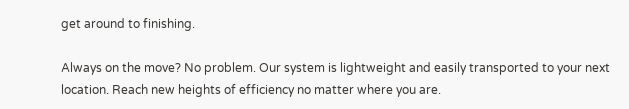get around to finishing.

Always on the move? No problem. Our system is lightweight and easily transported to your next location. Reach new heights of efficiency no matter where you are.